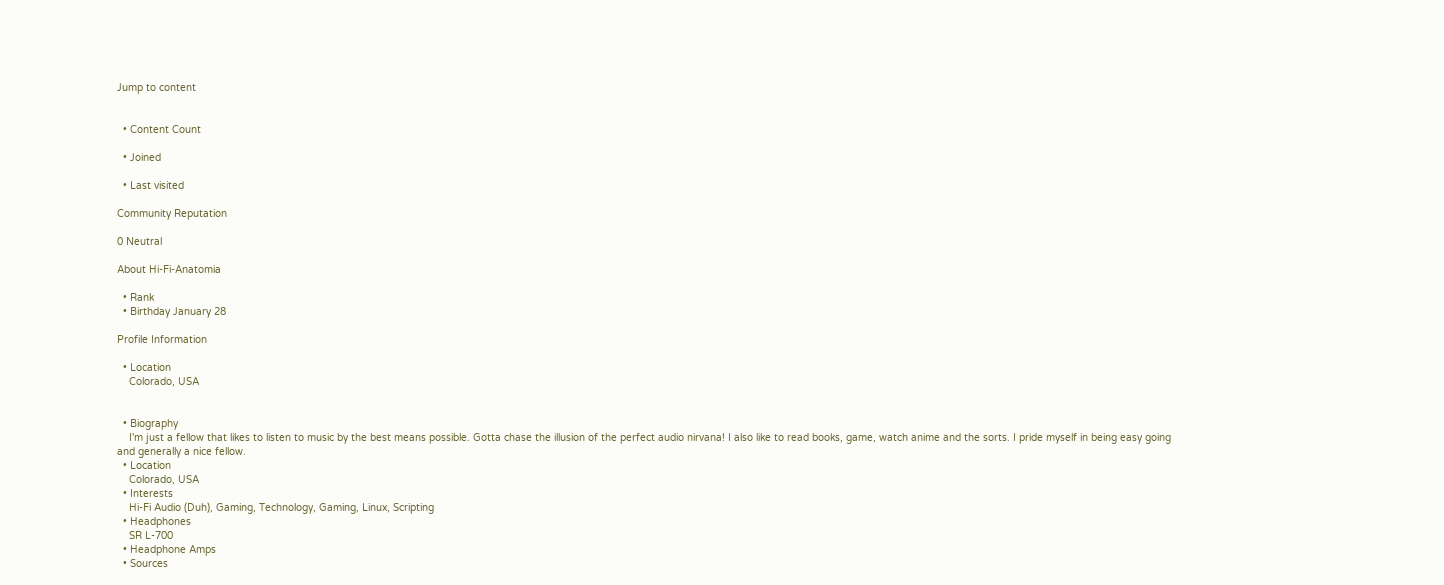Jump to content


  • Content Count

  • Joined

  • Last visited

Community Reputation

0 Neutral

About Hi-Fi-Anatomia

  • Rank
  • Birthday January 28

Profile Information

  • Location
    Colorado, USA


  • Biography
    I'm just a fellow that likes to listen to music by the best means possible. Gotta chase the illusion of the perfect audio nirvana! I also like to read books, game, watch anime and the sorts. I pride myself in being easy going and generally a nice fellow.
  • Location
    Colorado, USA
  • Interests
    Hi-Fi Audio (Duh), Gaming, Technology, Gaming, Linux, Scripting
  • Headphones
    SR L-700
  • Headphone Amps
  • Sources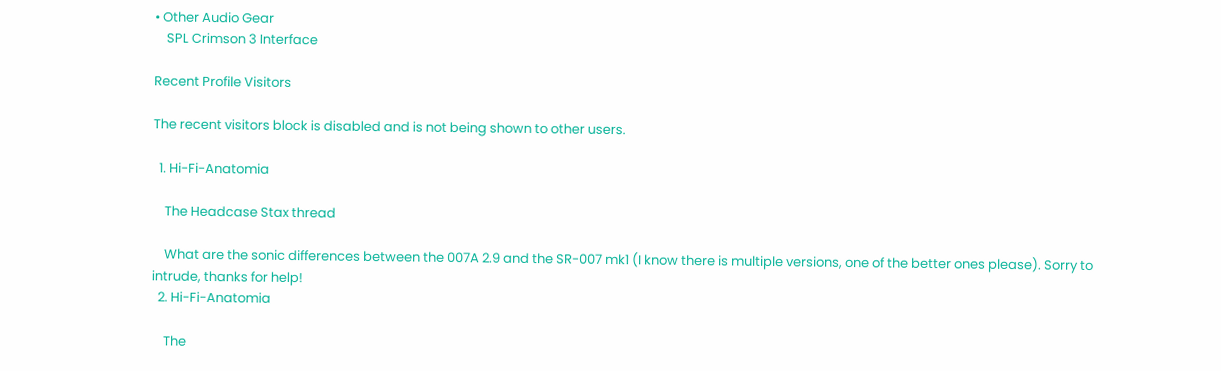• Other Audio Gear
    SPL Crimson 3 Interface

Recent Profile Visitors

The recent visitors block is disabled and is not being shown to other users.

  1. Hi-Fi-Anatomia

    The Headcase Stax thread

    What are the sonic differences between the 007A 2.9 and the SR-007 mk1 (I know there is multiple versions, one of the better ones please). Sorry to intrude, thanks for help!
  2. Hi-Fi-Anatomia

    The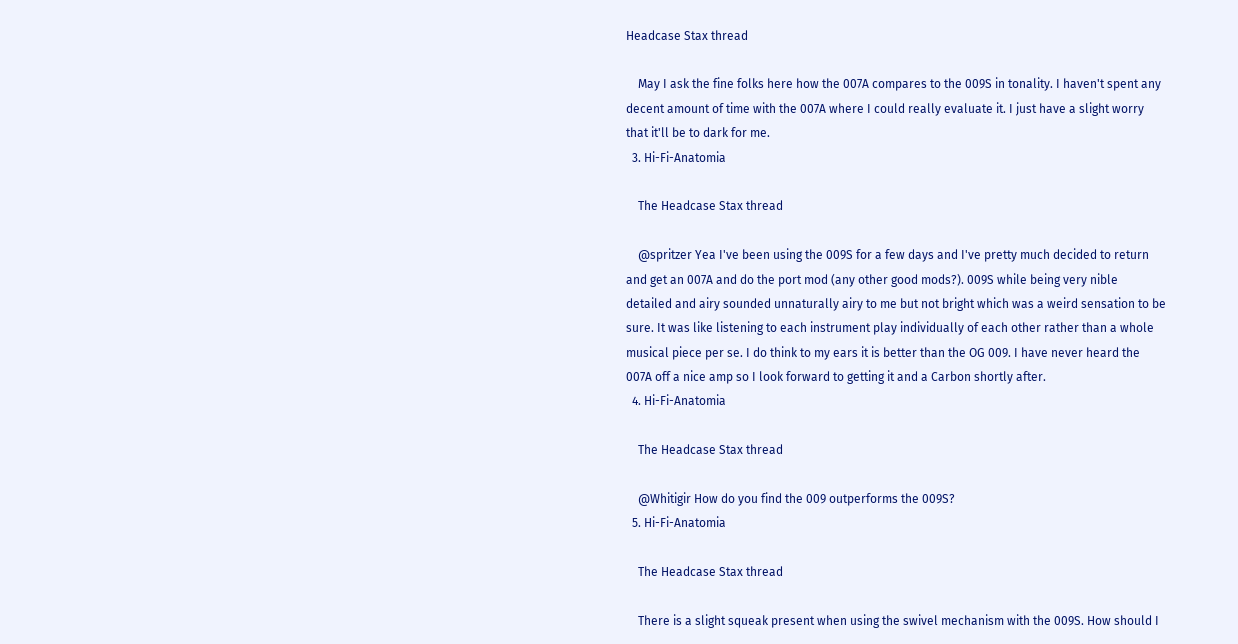Headcase Stax thread

    May I ask the fine folks here how the 007A compares to the 009S in tonality. I haven't spent any decent amount of time with the 007A where I could really evaluate it. I just have a slight worry that it'll be to dark for me.
  3. Hi-Fi-Anatomia

    The Headcase Stax thread

    @spritzer Yea I've been using the 009S for a few days and I've pretty much decided to return and get an 007A and do the port mod (any other good mods?). 009S while being very nible detailed and airy sounded unnaturally airy to me but not bright which was a weird sensation to be sure. It was like listening to each instrument play individually of each other rather than a whole musical piece per se. I do think to my ears it is better than the OG 009. I have never heard the 007A off a nice amp so I look forward to getting it and a Carbon shortly after.
  4. Hi-Fi-Anatomia

    The Headcase Stax thread

    @Whitigir How do you find the 009 outperforms the 009S?
  5. Hi-Fi-Anatomia

    The Headcase Stax thread

    There is a slight squeak present when using the swivel mechanism with the 009S. How should I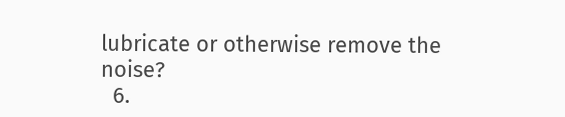lubricate or otherwise remove the noise?
  6.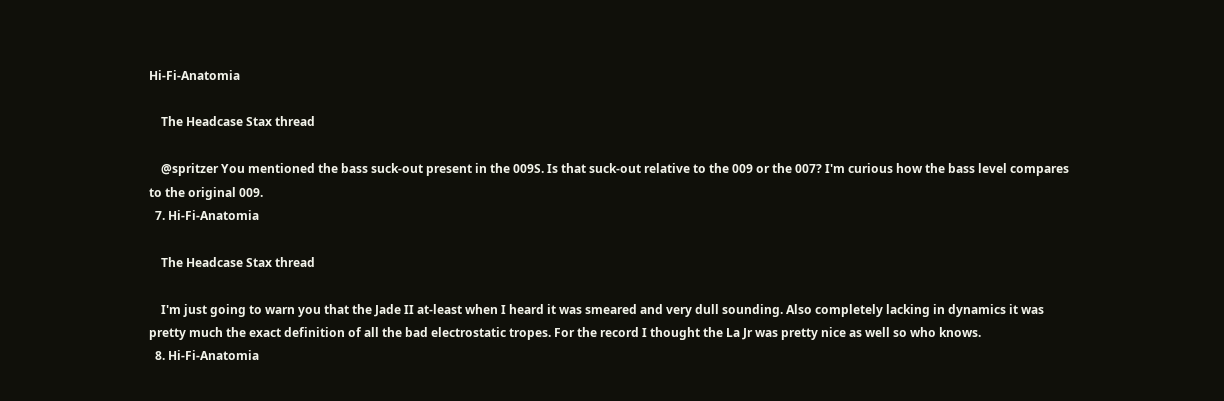Hi-Fi-Anatomia

    The Headcase Stax thread

    @spritzer You mentioned the bass suck-out present in the 009S. Is that suck-out relative to the 009 or the 007? I'm curious how the bass level compares to the original 009.
  7. Hi-Fi-Anatomia

    The Headcase Stax thread

    I'm just going to warn you that the Jade II at-least when I heard it was smeared and very dull sounding. Also completely lacking in dynamics it was pretty much the exact definition of all the bad electrostatic tropes. For the record I thought the La Jr was pretty nice as well so who knows.
  8. Hi-Fi-Anatomia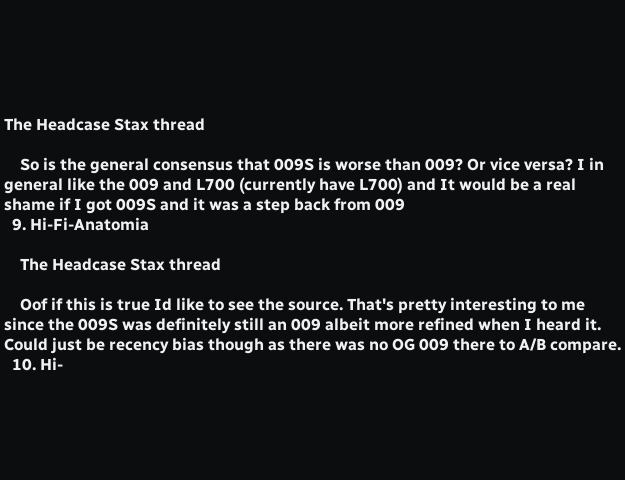The Headcase Stax thread

    So is the general consensus that 009S is worse than 009? Or vice versa? I in general like the 009 and L700 (currently have L700) and It would be a real shame if I got 009S and it was a step back from 009
  9. Hi-Fi-Anatomia

    The Headcase Stax thread

    Oof if this is true Id like to see the source. That's pretty interesting to me since the 009S was definitely still an 009 albeit more refined when I heard it. Could just be recency bias though as there was no OG 009 there to A/B compare.
  10. Hi-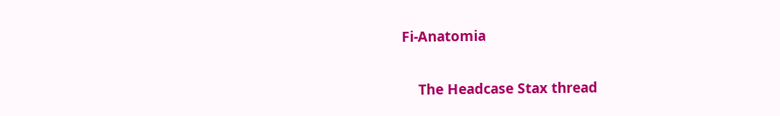Fi-Anatomia

    The Headcase Stax thread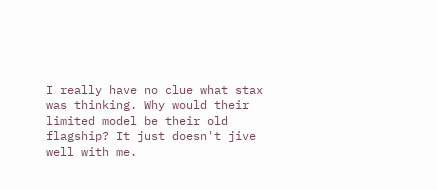I really have no clue what stax was thinking. Why would their limited model be their old flagship? It just doesn't jive well with me.